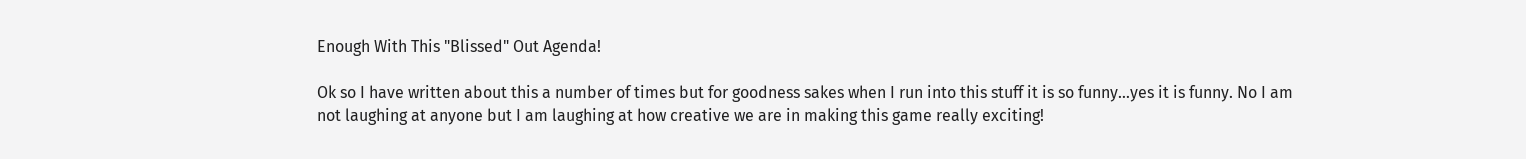Enough With This "Blissed" Out Agenda!

Ok so I have written about this a number of times but for goodness sakes when I run into this stuff it is so funny…yes it is funny. No I am not laughing at anyone but I am laughing at how creative we are in making this game really exciting!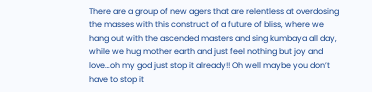There are a group of new agers that are relentless at overdosing the masses with this construct of a future of bliss, where we hang out with the ascended masters and sing kumbaya all day, while we hug mother earth and just feel nothing but joy and love…oh my god just stop it already!! Oh well maybe you don’t have to stop it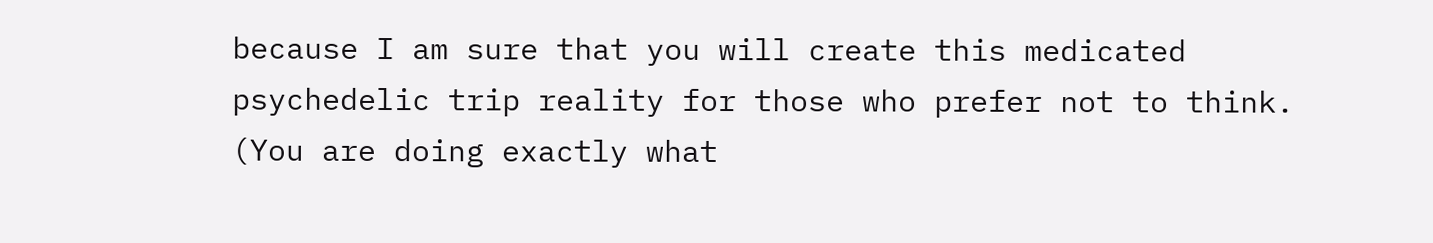because I am sure that you will create this medicated psychedelic trip reality for those who prefer not to think. (You are doing exactly what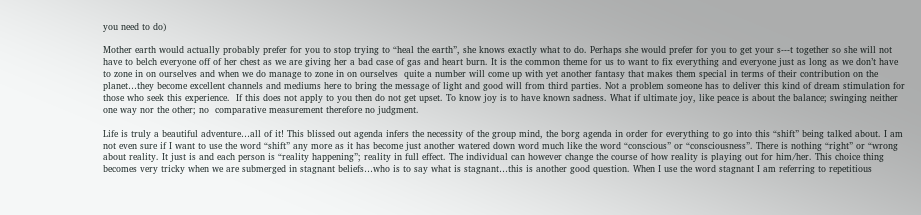you need to do)

Mother earth would actually probably prefer for you to stop trying to “heal the earth”, she knows exactly what to do. Perhaps she would prefer for you to get your s---t together so she will not have to belch everyone off of her chest as we are giving her a bad case of gas and heart burn. It is the common theme for us to want to fix everything and everyone just as long as we don’t have to zone in on ourselves and when we do manage to zone in on ourselves  quite a number will come up with yet another fantasy that makes them special in terms of their contribution on the planet…they become excellent channels and mediums here to bring the message of light and good will from third parties. Not a problem someone has to deliver this kind of dream stimulation for those who seek this experience.  If this does not apply to you then do not get upset. To know joy is to have known sadness. What if ultimate joy, like peace is about the balance; swinging neither one way nor the other; no  comparative measurement therefore no judgment.

Life is truly a beautiful adventure…all of it! This blissed out agenda infers the necessity of the group mind, the borg agenda in order for everything to go into this “shift” being talked about. I am not even sure if I want to use the word “shift” any more as it has become just another watered down word much like the word “conscious” or “consciousness”. There is nothing “right” or “wrong about reality. It just is and each person is “reality happening”; reality in full effect. The individual can however change the course of how reality is playing out for him/her. This choice thing becomes very tricky when we are submerged in stagnant beliefs…who is to say what is stagnant…this is another good question. When I use the word stagnant I am referring to repetitious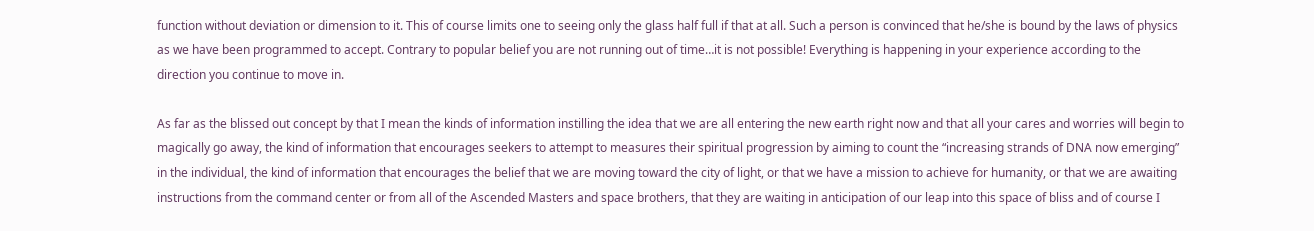function without deviation or dimension to it. This of course limits one to seeing only the glass half full if that at all. Such a person is convinced that he/she is bound by the laws of physics as we have been programmed to accept. Contrary to popular belief you are not running out of time…it is not possible! Everything is happening in your experience according to the direction you continue to move in.

As far as the blissed out concept by that I mean the kinds of information instilling the idea that we are all entering the new earth right now and that all your cares and worries will begin to magically go away, the kind of information that encourages seekers to attempt to measures their spiritual progression by aiming to count the “increasing strands of DNA now emerging” in the individual, the kind of information that encourages the belief that we are moving toward the city of light, or that we have a mission to achieve for humanity, or that we are awaiting instructions from the command center or from all of the Ascended Masters and space brothers, that they are waiting in anticipation of our leap into this space of bliss and of course I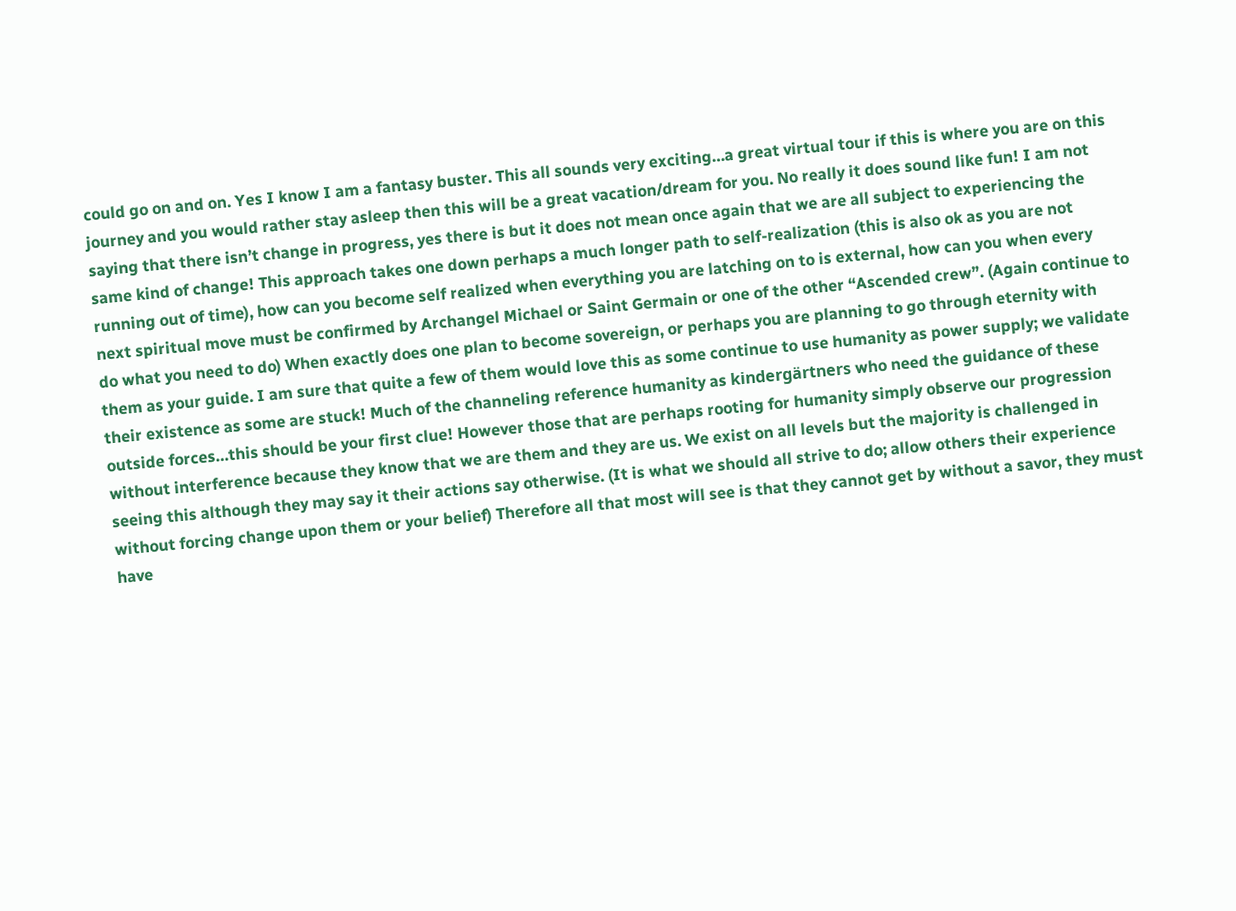could go on and on. Yes I know I am a fantasy buster. This all sounds very exciting…a great virtual tour if this is where you are on this journey and you would rather stay asleep then this will be a great vacation/dream for you. No really it does sound like fun! I am not saying that there isn’t change in progress, yes there is but it does not mean once again that we are all subject to experiencing the same kind of change! This approach takes one down perhaps a much longer path to self-realization (this is also ok as you are not running out of time), how can you become self realized when everything you are latching on to is external, how can you when every next spiritual move must be confirmed by Archangel Michael or Saint Germain or one of the other “Ascended crew”. (Again continue to do what you need to do) When exactly does one plan to become sovereign, or perhaps you are planning to go through eternity with them as your guide. I am sure that quite a few of them would love this as some continue to use humanity as power supply; we validate their existence as some are stuck! Much of the channeling reference humanity as kindergärtners who need the guidance of these outside forces…this should be your first clue! However those that are perhaps rooting for humanity simply observe our progression without interference because they know that we are them and they are us. We exist on all levels but the majority is challenged in seeing this although they may say it their actions say otherwise. (It is what we should all strive to do; allow others their experience without forcing change upon them or your belief) Therefore all that most will see is that they cannot get by without a savor, they must have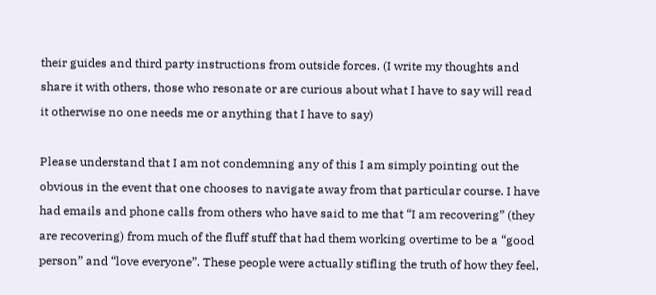their guides and third party instructions from outside forces. (I write my thoughts and share it with others, those who resonate or are curious about what I have to say will read it otherwise no one needs me or anything that I have to say)

Please understand that I am not condemning any of this I am simply pointing out the obvious in the event that one chooses to navigate away from that particular course. I have had emails and phone calls from others who have said to me that “I am recovering” (they are recovering) from much of the fluff stuff that had them working overtime to be a “good person” and “love everyone”. These people were actually stifling the truth of how they feel,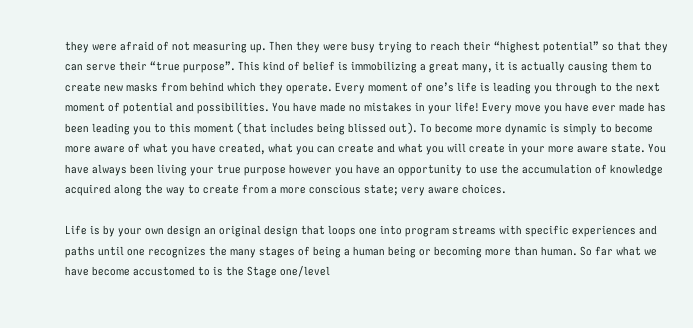they were afraid of not measuring up. Then they were busy trying to reach their “highest potential” so that they can serve their “true purpose”. This kind of belief is immobilizing a great many, it is actually causing them to create new masks from behind which they operate. Every moment of one’s life is leading you through to the next moment of potential and possibilities. You have made no mistakes in your life! Every move you have ever made has been leading you to this moment (that includes being blissed out). To become more dynamic is simply to become more aware of what you have created, what you can create and what you will create in your more aware state. You have always been living your true purpose however you have an opportunity to use the accumulation of knowledge acquired along the way to create from a more conscious state; very aware choices.

Life is by your own design an original design that loops one into program streams with specific experiences and paths until one recognizes the many stages of being a human being or becoming more than human. So far what we have become accustomed to is the Stage one/level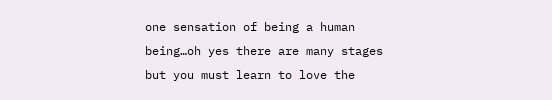one sensation of being a human being…oh yes there are many stages but you must learn to love the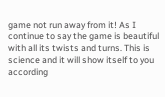game not run away from it! As I continue to say the game is beautiful with all its twists and turns. This is science and it will show itself to you according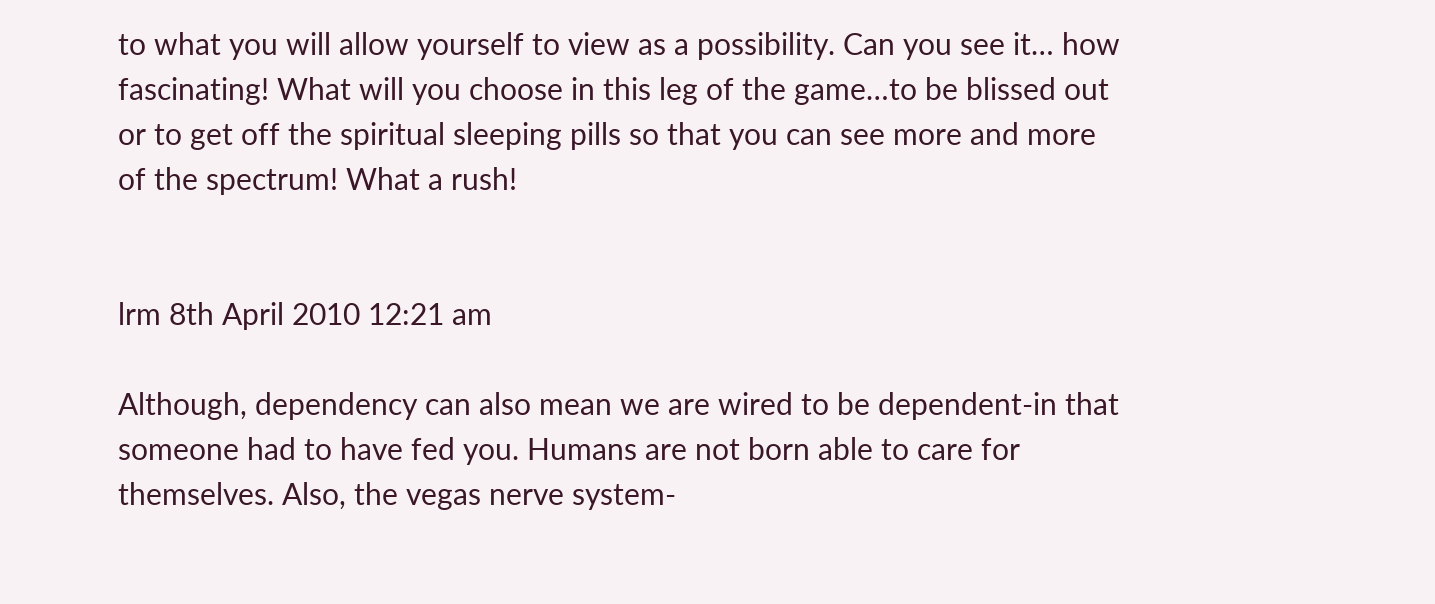to what you will allow yourself to view as a possibility. Can you see it… how fascinating! What will you choose in this leg of the game…to be blissed out or to get off the spiritual sleeping pills so that you can see more and more of the spectrum! What a rush!


lrm 8th April 2010 12:21 am

Although, dependency can also mean we are wired to be dependent-in that someone had to have fed you. Humans are not born able to care for themselves. Also, the vegas nerve system-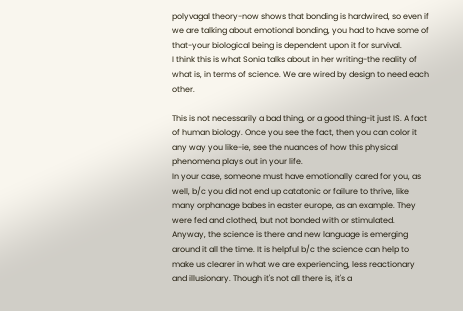polyvagal theory-now shows that bonding is hardwired, so even if we are talking about emotional bonding, you had to have some of that-your biological being is dependent upon it for survival.
I think this is what Sonia talks about in her writing-the reality of what is, in terms of science. We are wired by design to need each other.

This is not necessarily a bad thing, or a good thing-it just IS. A fact of human biology. Once you see the fact, then you can color it any way you like-ie, see the nuances of how this physical phenomena plays out in your life.
In your case, someone must have emotionally cared for you, as well, b/c you did not end up catatonic or failure to thrive, like many orphanage babes in easter europe, as an example. They were fed and clothed, but not bonded with or stimulated. Anyway, the science is there and new language is emerging around it all the time. It is helpful b/c the science can help to make us clearer in what we are experiencing, less reactionary and illusionary. Though it's not all there is, it's a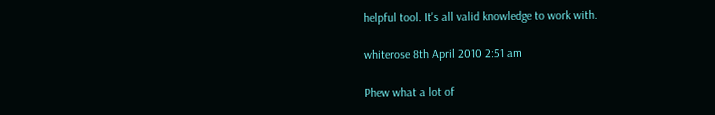helpful tool. It's all valid knowledge to work with.

whiterose 8th April 2010 2:51 am

Phew what a lot of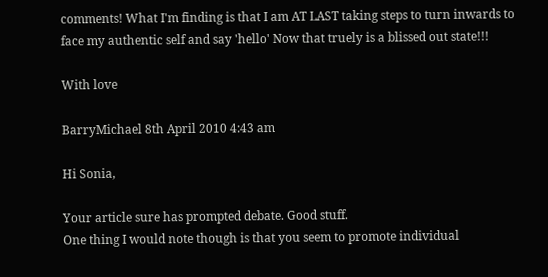comments! What I'm finding is that I am AT LAST taking steps to turn inwards to face my authentic self and say 'hello' Now that truely is a blissed out state!!!

With love

BarryMichael 8th April 2010 4:43 am

Hi Sonia,

Your article sure has prompted debate. Good stuff.
One thing I would note though is that you seem to promote individual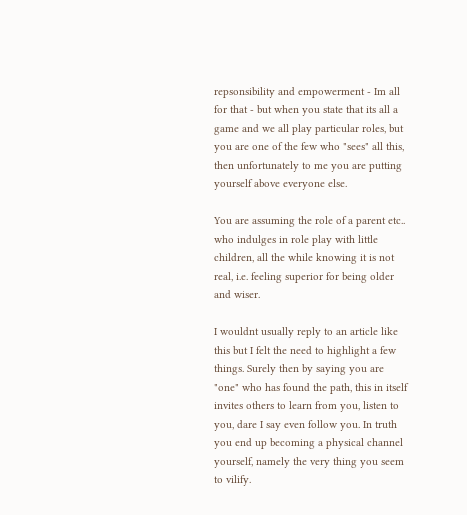repsonsibility and empowerment - Im all for that - but when you state that its all a game and we all play particular roles, but you are one of the few who "sees" all this, then unfortunately to me you are putting yourself above everyone else.

You are assuming the role of a parent etc.. who indulges in role play with little children, all the while knowing it is not real, i.e. feeling superior for being older and wiser.

I wouldnt usually reply to an article like this but I felt the need to highlight a few things. Surely then by saying you are "one" who has found the path, this in itself invites others to learn from you, listen to you, dare I say even follow you. In truth you end up becoming a physical channel yourself, namely the very thing you seem to vilify.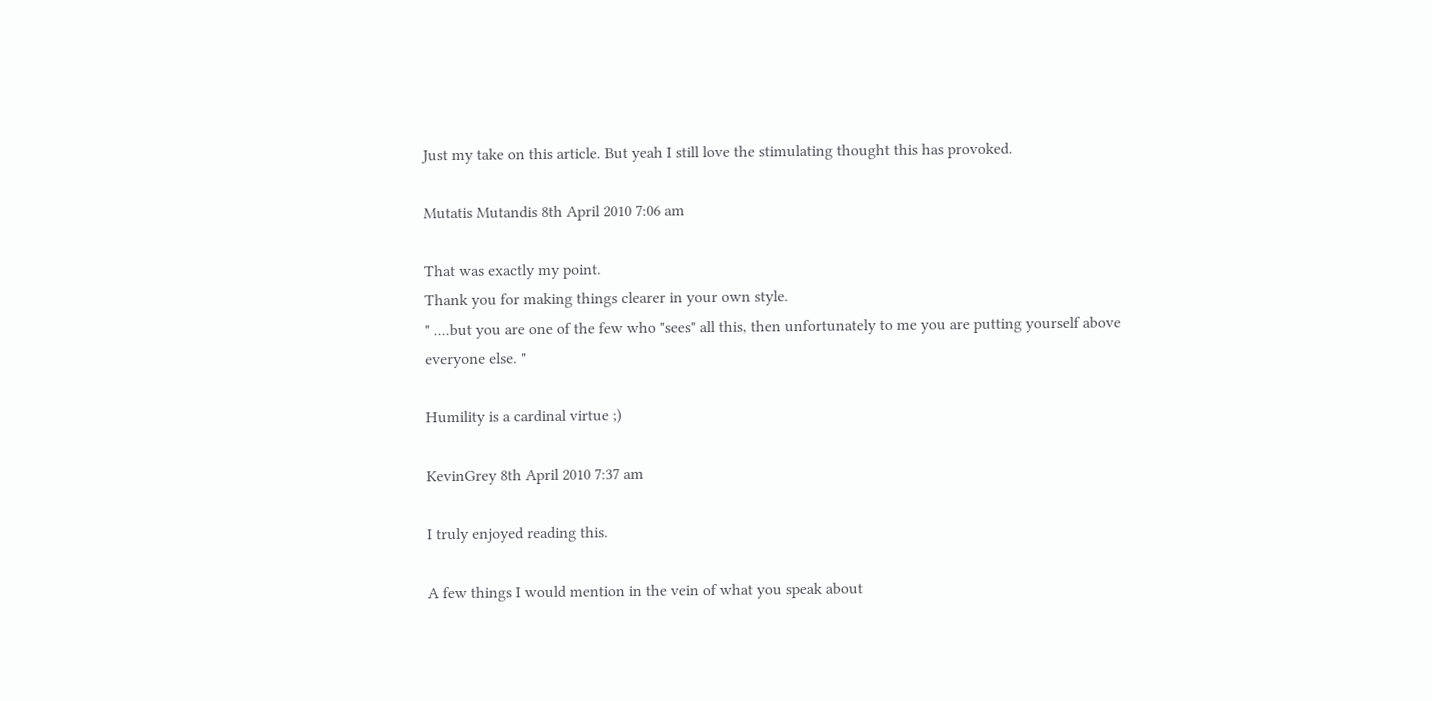Just my take on this article. But yeah I still love the stimulating thought this has provoked.

Mutatis Mutandis 8th April 2010 7:06 am

That was exactly my point.
Thank you for making things clearer in your own style.
" ....but you are one of the few who "sees" all this, then unfortunately to me you are putting yourself above everyone else. "

Humility is a cardinal virtue ;)

KevinGrey 8th April 2010 7:37 am

I truly enjoyed reading this.

A few things I would mention in the vein of what you speak about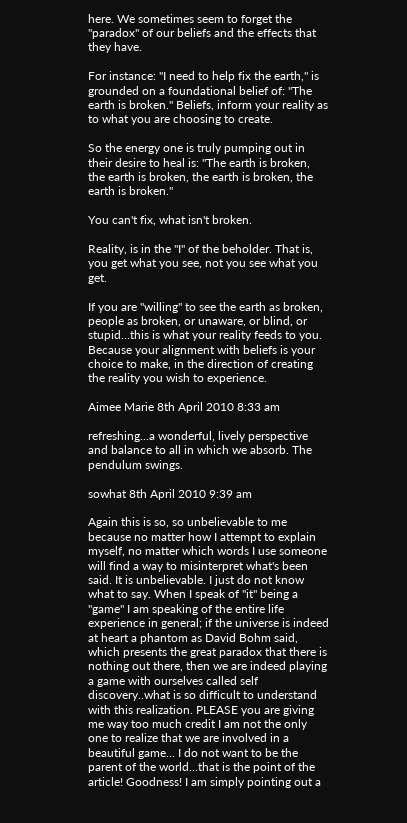here. We sometimes seem to forget the "paradox" of our beliefs and the effects that they have.

For instance: "I need to help fix the earth," is grounded on a foundational belief of: "The earth is broken." Beliefs, inform your reality as to what you are choosing to create.

So the energy one is truly pumping out in their desire to heal is: "The earth is broken, the earth is broken, the earth is broken, the earth is broken."

You can't fix, what isn't broken.

Reality, is in the "I" of the beholder. That is, you get what you see, not you see what you get.

If you are "willing" to see the earth as broken, people as broken, or unaware, or blind, or stupid...this is what your reality feeds to you. Because your alignment with beliefs is your choice to make, in the direction of creating the reality you wish to experience.

Aimee Marie 8th April 2010 8:33 am

refreshing...a wonderful, lively perspective and balance to all in which we absorb. The pendulum swings.

sowhat 8th April 2010 9:39 am

Again this is so, so unbelievable to me because no matter how I attempt to explain myself, no matter which words I use someone will find a way to misinterpret what's been said. It is unbelievable. I just do not know what to say. When I speak of "it" being a "game" I am speaking of the entire life experience in general; if the universe is indeed at heart a phantom as David Bohm said, which presents the great paradox that there is nothing out there, then we are indeed playing a game with ourselves called self discovery..what is so difficult to understand with this realization. PLEASE you are giving me way too much credit I am not the only one to realize that we are involved in a beautiful game... I do not want to be the parent of the world...that is the point of the article! Goodness! I am simply pointing out a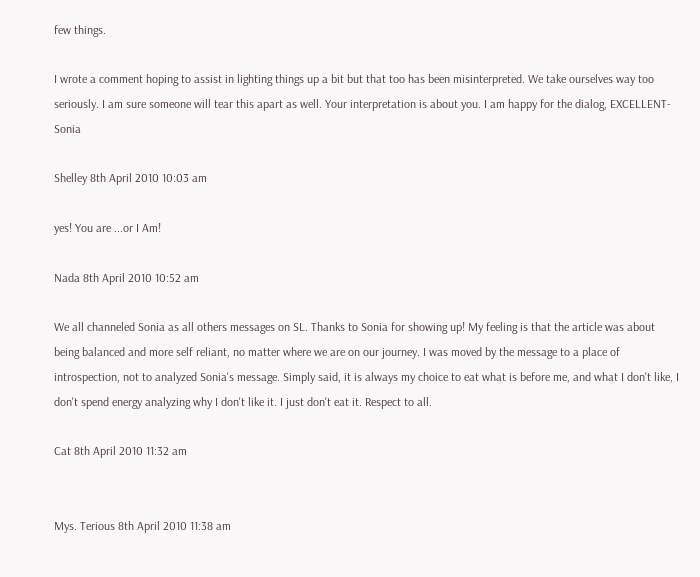few things.

I wrote a comment hoping to assist in lighting things up a bit but that too has been misinterpreted. We take ourselves way too seriously. I am sure someone will tear this apart as well. Your interpretation is about you. I am happy for the dialog, EXCELLENT- Sonia

Shelley 8th April 2010 10:03 am

yes! You are ...or I Am!

Nada 8th April 2010 10:52 am

We all channeled Sonia as all others messages on SL. Thanks to Sonia for showing up! My feeling is that the article was about being balanced and more self reliant, no matter where we are on our journey. I was moved by the message to a place of introspection, not to analyzed Sonia's message. Simply said, it is always my choice to eat what is before me, and what I don't like, I don't spend energy analyzing why I don't like it. I just don't eat it. Respect to all.

Cat 8th April 2010 11:32 am


Mys. Terious 8th April 2010 11:38 am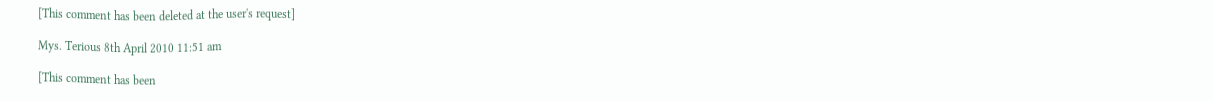[This comment has been deleted at the user's request]

Mys. Terious 8th April 2010 11:51 am

[This comment has been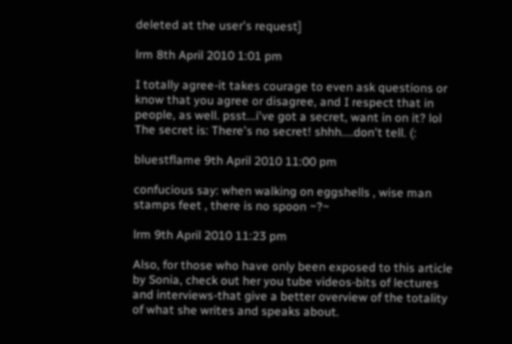deleted at the user's request]

lrm 8th April 2010 1:01 pm

I totally agree-it takes courage to even ask questions or know that you agree or disagree, and I respect that in people, as well. psst...i've got a secret, want in on it? lol The secret is: There's no secret! shhh....don't tell. (:

bluestflame 9th April 2010 11:00 pm

confucious say: when walking on eggshells , wise man stamps feet , there is no spoon ~?~

lrm 9th April 2010 11:23 pm

Also, for those who have only been exposed to this article by Sonia, check out her you tube videos-bits of lectures and interviews-that give a better overview of the totality of what she writes and speaks about.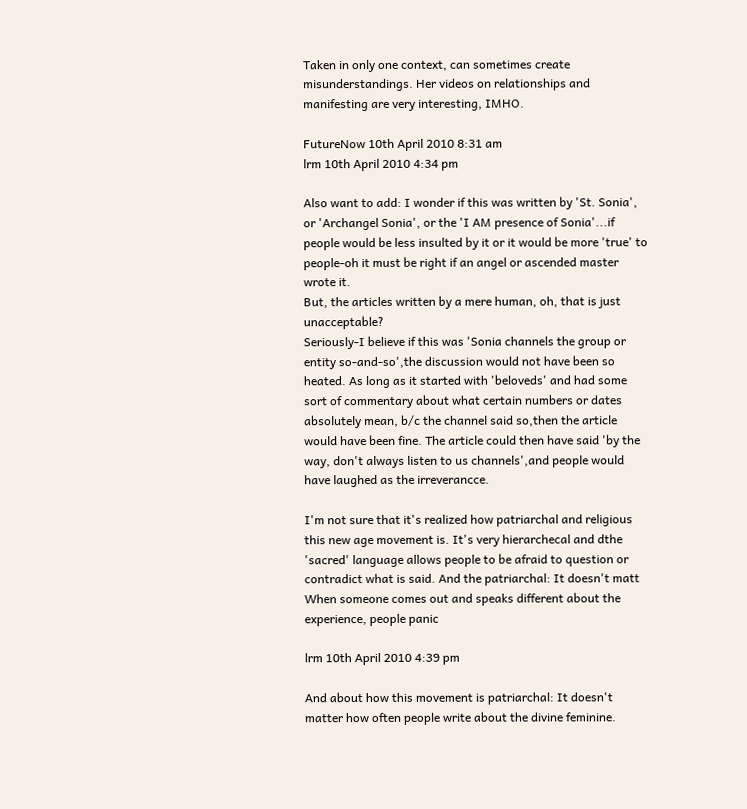Taken in only one context, can sometimes create misunderstandings. Her videos on relationships and manifesting are very interesting, IMHO.

FutureNow 10th April 2010 8:31 am
lrm 10th April 2010 4:34 pm

Also want to add: I wonder if this was written by 'St. Sonia', or 'Archangel Sonia', or the 'I AM presence of Sonia'...if people would be less insulted by it or it would be more 'true' to people-oh it must be right if an angel or ascended master wrote it.
But, the articles written by a mere human, oh, that is just unacceptable?
Seriously-I believe if this was 'Sonia channels the group or entity so-and-so',the discussion would not have been so heated. As long as it started with 'beloveds' and had some sort of commentary about what certain numbers or dates absolutely mean, b/c the channel said so,then the article would have been fine. The article could then have said 'by the way, don't always listen to us channels',and people would have laughed as the irreverancce.

I'm not sure that it's realized how patriarchal and religious this new age movement is. It's very hierarchecal and dthe 'sacred' language allows people to be afraid to question or contradict what is said. And the patriarchal: It doesn't matt
When someone comes out and speaks different about the experience, people panic

lrm 10th April 2010 4:39 pm

And about how this movement is patriarchal: It doesn't matter how often people write about the divine feminine.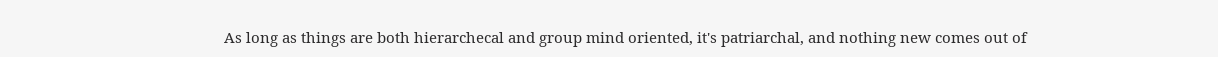As long as things are both hierarchecal and group mind oriented, it's patriarchal, and nothing new comes out of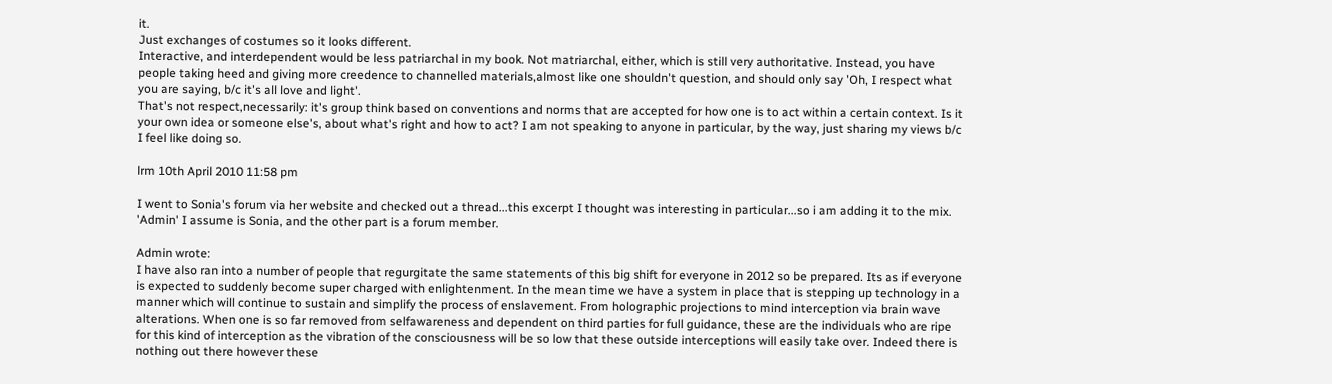it.
Just exchanges of costumes so it looks different.
Interactive, and interdependent would be less patriarchal in my book. Not matriarchal, either, which is still very authoritative. Instead, you have people taking heed and giving more creedence to channelled materials,almost like one shouldn't question, and should only say 'Oh, I respect what you are saying, b/c it's all love and light'.
That's not respect,necessarily: it's group think based on conventions and norms that are accepted for how one is to act within a certain context. Is it your own idea or someone else's, about what's right and how to act? I am not speaking to anyone in particular, by the way, just sharing my views b/c I feel like doing so.

lrm 10th April 2010 11:58 pm

I went to Sonia's forum via her website and checked out a thread...this excerpt I thought was interesting in particular...so i am adding it to the mix. 'Admin' I assume is Sonia, and the other part is a forum member.

Admin wrote:
I have also ran into a number of people that regurgitate the same statements of this big shift for everyone in 2012 so be prepared. Its as if everyone is expected to suddenly become super charged with enlightenment. In the mean time we have a system in place that is stepping up technology in a manner which will continue to sustain and simplify the process of enslavement. From holographic projections to mind interception via brain wave alterations. When one is so far removed from selfawareness and dependent on third parties for full guidance, these are the individuals who are ripe for this kind of interception as the vibration of the consciousness will be so low that these outside interceptions will easily take over. Indeed there is nothing out there however these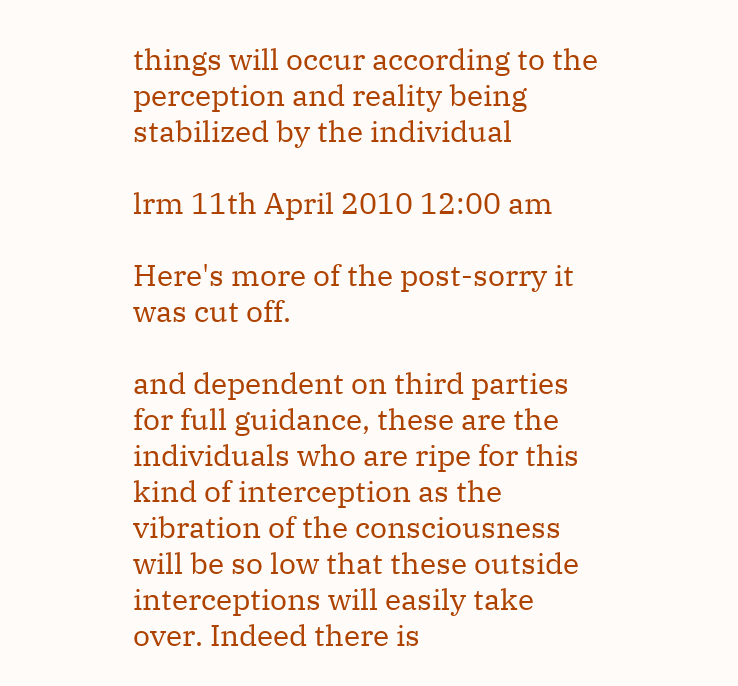things will occur according to the perception and reality being stabilized by the individual

lrm 11th April 2010 12:00 am

Here's more of the post-sorry it was cut off.

and dependent on third parties for full guidance, these are the individuals who are ripe for this kind of interception as the vibration of the consciousness will be so low that these outside interceptions will easily take over. Indeed there is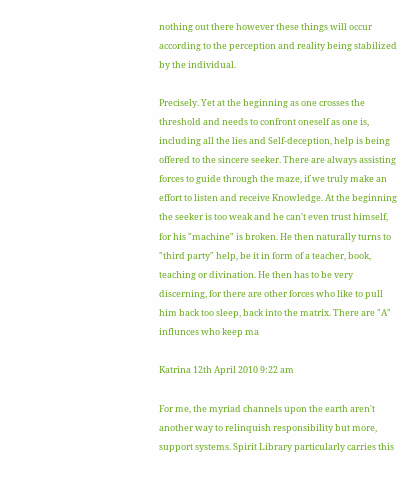nothing out there however these things will occur according to the perception and reality being stabilized by the individual.

Precisely. Yet at the beginning as one crosses the threshold and needs to confront oneself as one is, including all the lies and Self-deception, help is being offered to the sincere seeker. There are always assisting forces to guide through the maze, if we truly make an effort to listen and receive Knowledge. At the beginning the seeker is too weak and he can't even trust himself, for his "machine" is broken. He then naturally turns to "third party" help, be it in form of a teacher, book, teaching or divination. He then has to be very discerning, for there are other forces who like to pull him back too sleep, back into the matrix. There are "A" influnces who keep ma

Katrina 12th April 2010 9:22 am

For me, the myriad channels upon the earth aren't another way to relinquish responsibility but more, support systems. Spirit Library particularly carries this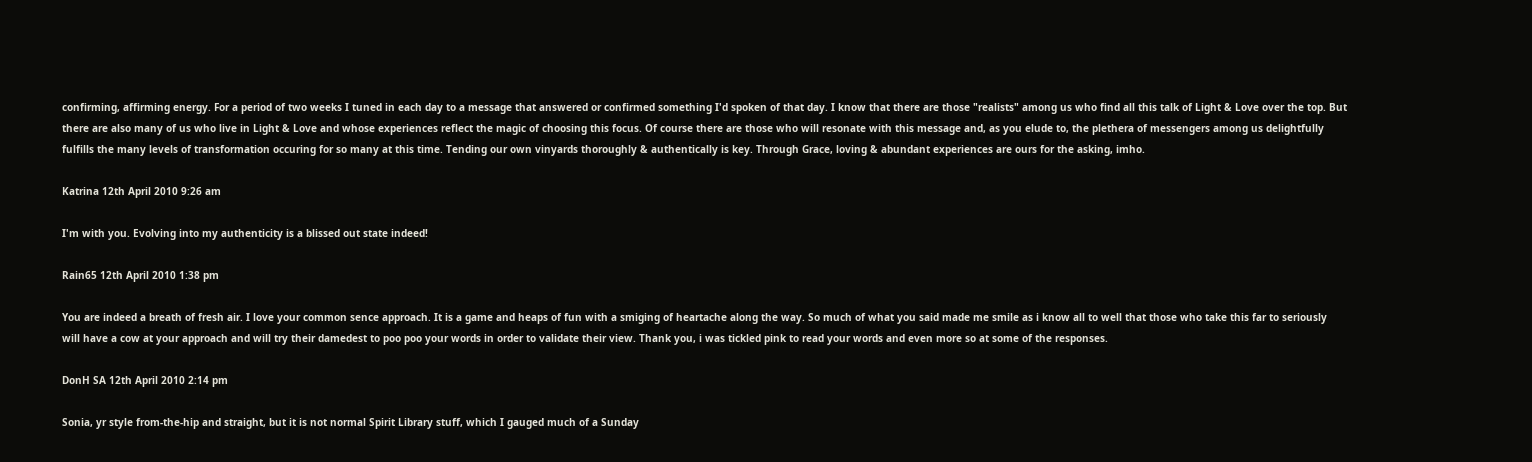confirming, affirming energy. For a period of two weeks I tuned in each day to a message that answered or confirmed something I'd spoken of that day. I know that there are those "realists" among us who find all this talk of Light & Love over the top. But there are also many of us who live in Light & Love and whose experiences reflect the magic of choosing this focus. Of course there are those who will resonate with this message and, as you elude to, the plethera of messengers among us delightfully fulfills the many levels of transformation occuring for so many at this time. Tending our own vinyards thoroughly & authentically is key. Through Grace, loving & abundant experiences are ours for the asking, imho.

Katrina 12th April 2010 9:26 am

I'm with you. Evolving into my authenticity is a blissed out state indeed!

Rain65 12th April 2010 1:38 pm

You are indeed a breath of fresh air. I love your common sence approach. It is a game and heaps of fun with a smiging of heartache along the way. So much of what you said made me smile as i know all to well that those who take this far to seriously will have a cow at your approach and will try their damedest to poo poo your words in order to validate their view. Thank you, i was tickled pink to read your words and even more so at some of the responses.

DonH SA 12th April 2010 2:14 pm

Sonia, yr style from-the-hip and straight, but it is not normal Spirit Library stuff, which I gauged much of a Sunday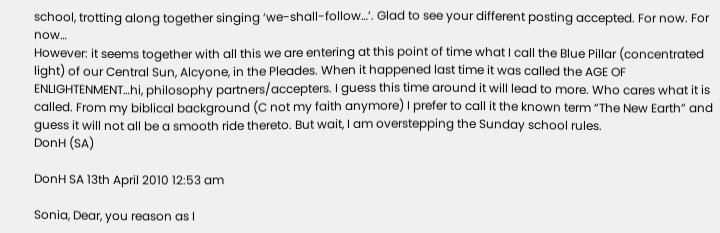school, trotting along together singing ‘we-shall-follow…’. Glad to see your different posting accepted. For now. For now…
However: it seems together with all this we are entering at this point of time what I call the Blue Pillar (concentrated light) of our Central Sun, Alcyone, in the Pleades. When it happened last time it was called the AGE OF ENLIGHTENMENT…hi, philosophy partners/accepters. I guess this time around it will lead to more. Who cares what it is called. From my biblical background (C not my faith anymore) I prefer to call it the known term “The New Earth” and guess it will not all be a smooth ride thereto. But wait, I am overstepping the Sunday school rules.
DonH (SA)

DonH SA 13th April 2010 12:53 am

Sonia, Dear, you reason as I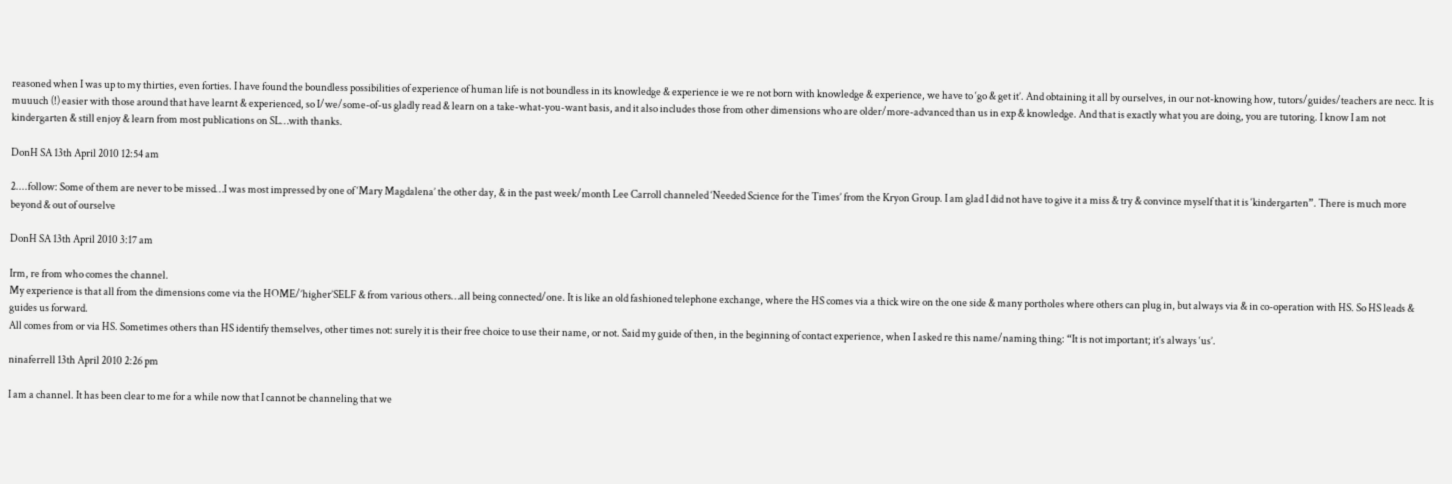reasoned when I was up to my thirties, even forties. I have found the boundless possibilities of experience of human life is not boundless in its knowledge & experience ie we re not born with knowledge & experience, we have to ‘go & get it’. And obtaining it all by ourselves, in our not-knowing how, tutors/guides/teachers are necc. It is muuuch (!) easier with those around that have learnt & experienced, so I/we/some-of-us gladly read & learn on a take-what-you-want basis, and it also includes those from other dimensions who are older/more-advanced than us in exp & knowledge. And that is exactly what you are doing, you are tutoring. I know I am not kindergarten & still enjoy & learn from most publications on SL…with thanks.

DonH SA 13th April 2010 12:54 am

2....follow: Some of them are never to be missed…I was most impressed by one of ‘Mary Magdalena’ the other day, & in the past week/month Lee Carroll channeled ‘Needed Science for the Times’ from the Kryon Group. I am glad I did not have to give it a miss & try & convince myself that it is ‘kindergarten”. There is much more beyond & out of ourselve

DonH SA 13th April 2010 3:17 am

Irm, re from who comes the channel.
My experience is that all from the dimensions come via the HOME/’higher’SELF & from various others…all being connected/one. It is like an old fashioned telephone exchange, where the HS comes via a thick wire on the one side & many portholes where others can plug in, but always via & in co-operation with HS. So HS leads & guides us forward.
All comes from or via HS. Sometimes others than HS identify themselves, other times not: surely it is their free choice to use their name, or not. Said my guide of then, in the beginning of contact experience, when I asked re this name/naming thing: “It is not important; it’s always ‘us’.

ninaferrell 13th April 2010 2:26 pm

I am a channel. It has been clear to me for a while now that I cannot be channeling that we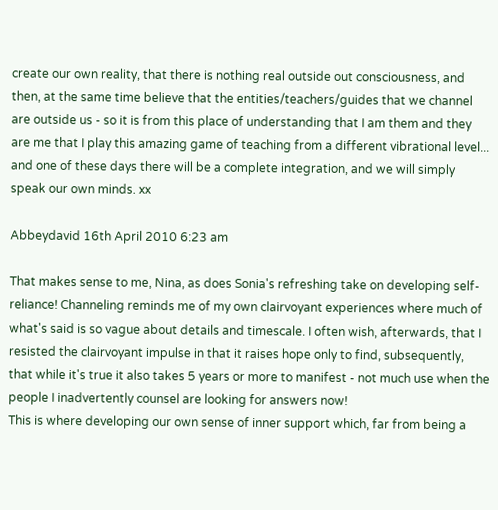create our own reality, that there is nothing real outside out consciousness, and then, at the same time believe that the entities/teachers/guides that we channel are outside us - so it is from this place of understanding that I am them and they are me that I play this amazing game of teaching from a different vibrational level... and one of these days there will be a complete integration, and we will simply speak our own minds. xx

Abbeydavid 16th April 2010 6:23 am

That makes sense to me, Nina, as does Sonia's refreshing take on developing self-reliance! Channeling reminds me of my own clairvoyant experiences where much of what's said is so vague about details and timescale. I often wish, afterwards, that I resisted the clairvoyant impulse in that it raises hope only to find, subsequently, that while it's true it also takes 5 years or more to manifest - not much use when the people I inadvertently counsel are looking for answers now!
This is where developing our own sense of inner support which, far from being a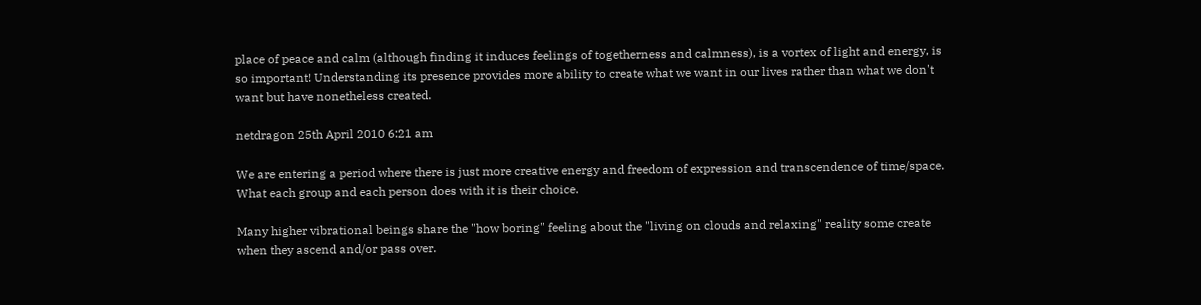place of peace and calm (although finding it induces feelings of togetherness and calmness), is a vortex of light and energy, is so important! Understanding its presence provides more ability to create what we want in our lives rather than what we don't want but have nonetheless created.

netdragon 25th April 2010 6:21 am

We are entering a period where there is just more creative energy and freedom of expression and transcendence of time/space. What each group and each person does with it is their choice.

Many higher vibrational beings share the "how boring" feeling about the "living on clouds and relaxing" reality some create when they ascend and/or pass over.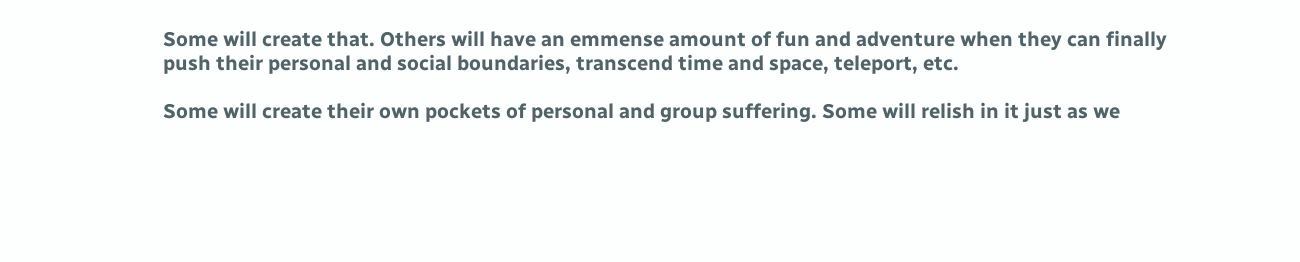Some will create that. Others will have an emmense amount of fun and adventure when they can finally push their personal and social boundaries, transcend time and space, teleport, etc.

Some will create their own pockets of personal and group suffering. Some will relish in it just as we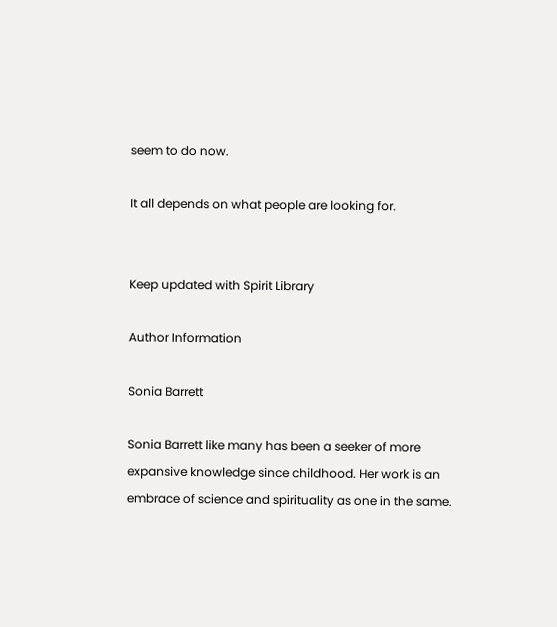seem to do now.

It all depends on what people are looking for.


Keep updated with Spirit Library

Author Information

Sonia Barrett

Sonia Barrett like many has been a seeker of more expansive knowledge since childhood. Her work is an embrace of science and spirituality as one in the same.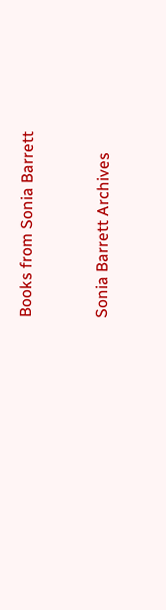Books from Sonia Barrett


Sonia Barrett Archives